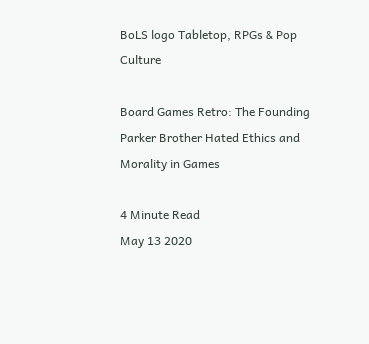BoLS logo Tabletop, RPGs & Pop Culture

Board Games Retro: The Founding Parker Brother Hated Ethics and Morality in Games

4 Minute Read
May 13 2020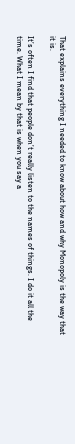That explains everything I needed to know about how and why Monopoly is the way that it is.

It’s often I find that people don’t really listen to the names of things. I do it all the time. What I mean by that is when you say a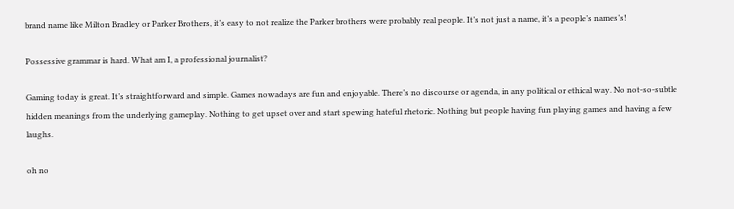brand name like Milton Bradley or Parker Brothers, it’s easy to not realize the Parker brothers were probably real people. It’s not just a name, it’s a people’s names’s!

Possessive grammar is hard. What am I, a professional journalist?

Gaming today is great. It’s straightforward and simple. Games nowadays are fun and enjoyable. There’s no discourse or agenda, in any political or ethical way. No not-so-subtle hidden meanings from the underlying gameplay. Nothing to get upset over and start spewing hateful rhetoric. Nothing but people having fun playing games and having a few laughs.

oh no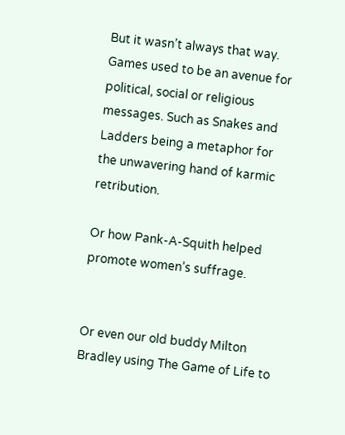But it wasn’t always that way. Games used to be an avenue for political, social or religious messages. Such as Snakes and Ladders being a metaphor for the unwavering hand of karmic retribution.

Or how Pank-A-Squith helped promote women’s suffrage.


Or even our old buddy Milton Bradley using The Game of Life to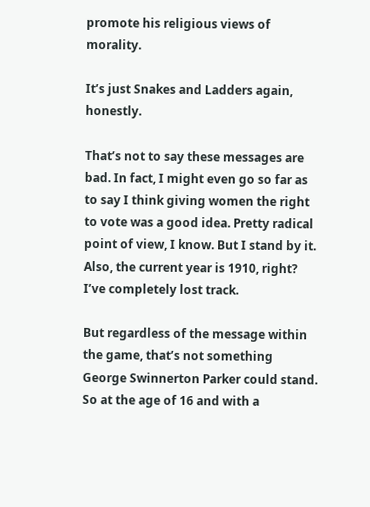promote his religious views of morality.

It’s just Snakes and Ladders again, honestly.

That’s not to say these messages are bad. In fact, I might even go so far as to say I think giving women the right to vote was a good idea. Pretty radical point of view, I know. But I stand by it. Also, the current year is 1910, right? I’ve completely lost track.

But regardless of the message within the game, that’s not something George Swinnerton Parker could stand. So at the age of 16 and with a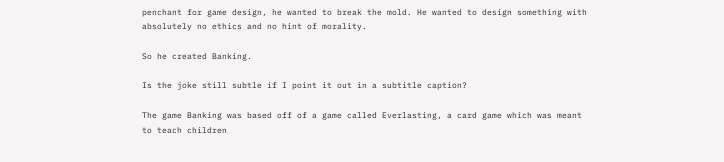penchant for game design, he wanted to break the mold. He wanted to design something with absolutely no ethics and no hint of morality.

So he created Banking.

Is the joke still subtle if I point it out in a subtitle caption?

The game Banking was based off of a game called Everlasting, a card game which was meant to teach children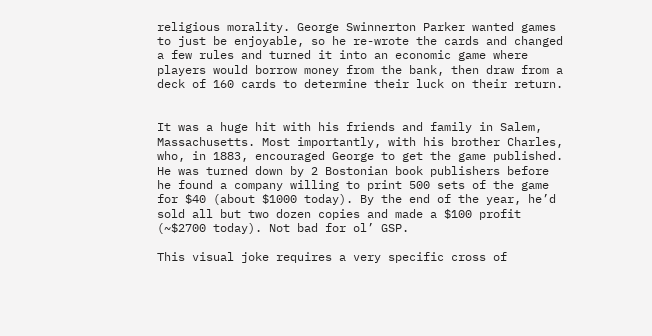religious morality. George Swinnerton Parker wanted games to just be enjoyable, so he re-wrote the cards and changed a few rules and turned it into an economic game where players would borrow money from the bank, then draw from a deck of 160 cards to determine their luck on their return.


It was a huge hit with his friends and family in Salem, Massachusetts. Most importantly, with his brother Charles, who, in 1883, encouraged George to get the game published. He was turned down by 2 Bostonian book publishers before he found a company willing to print 500 sets of the game for $40 (about $1000 today). By the end of the year, he’d sold all but two dozen copies and made a $100 profit (~$2700 today). Not bad for ol’ GSP.

This visual joke requires a very specific cross of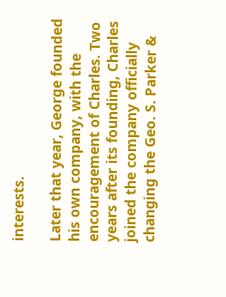interests.

Later that year, George founded his own company, with the encouragement of Charles. Two years after its founding, Charles joined the company officially changing the Geo. S. Parker &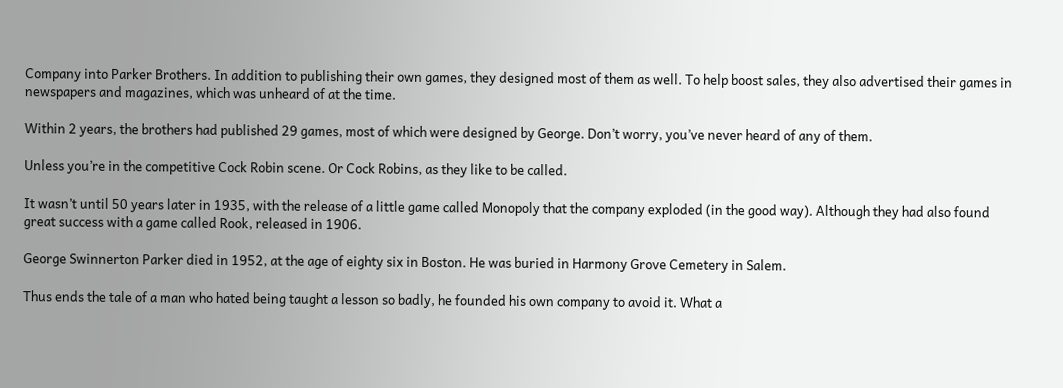Company into Parker Brothers. In addition to publishing their own games, they designed most of them as well. To help boost sales, they also advertised their games in newspapers and magazines, which was unheard of at the time.

Within 2 years, the brothers had published 29 games, most of which were designed by George. Don’t worry, you’ve never heard of any of them.

Unless you’re in the competitive Cock Robin scene. Or Cock Robins, as they like to be called.

It wasn’t until 50 years later in 1935, with the release of a little game called Monopoly that the company exploded (in the good way). Although they had also found great success with a game called Rook, released in 1906.

George Swinnerton Parker died in 1952, at the age of eighty six in Boston. He was buried in Harmony Grove Cemetery in Salem.

Thus ends the tale of a man who hated being taught a lesson so badly, he founded his own company to avoid it. What a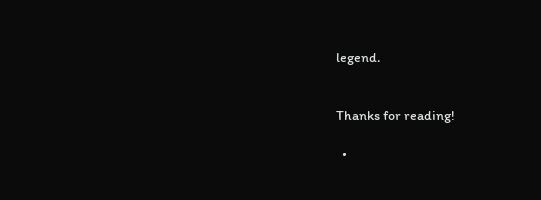legend.


Thanks for reading!

  •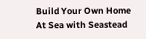Build Your Own Home At Sea with Seastead